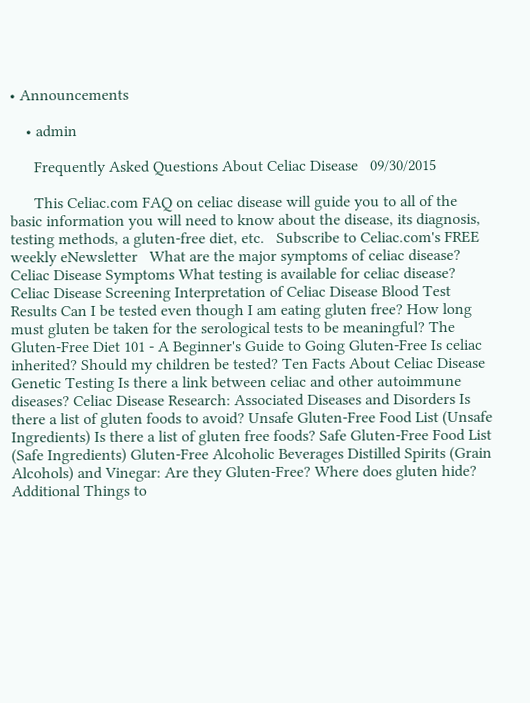• Announcements

    • admin

      Frequently Asked Questions About Celiac Disease   09/30/2015

      This Celiac.com FAQ on celiac disease will guide you to all of the basic information you will need to know about the disease, its diagnosis, testing methods, a gluten-free diet, etc.   Subscribe to Celiac.com's FREE weekly eNewsletter   What are the major symptoms of celiac disease? Celiac Disease Symptoms What testing is available for celiac disease?  Celiac Disease Screening Interpretation of Celiac Disease Blood Test Results Can I be tested even though I am eating gluten free? How long must gluten be taken for the serological tests to be meaningful? The Gluten-Free Diet 101 - A Beginner's Guide to Going Gluten-Free Is celiac inherited? Should my children be tested? Ten Facts About Celiac Disease Genetic Testing Is there a link between celiac and other autoimmune diseases? Celiac Disease Research: Associated Diseases and Disorders Is there a list of gluten foods to avoid? Unsafe Gluten-Free Food List (Unsafe Ingredients) Is there a list of gluten free foods? Safe Gluten-Free Food List (Safe Ingredients) Gluten-Free Alcoholic Beverages Distilled Spirits (Grain Alcohols) and Vinegar: Are they Gluten-Free? Where does gluten hide? Additional Things to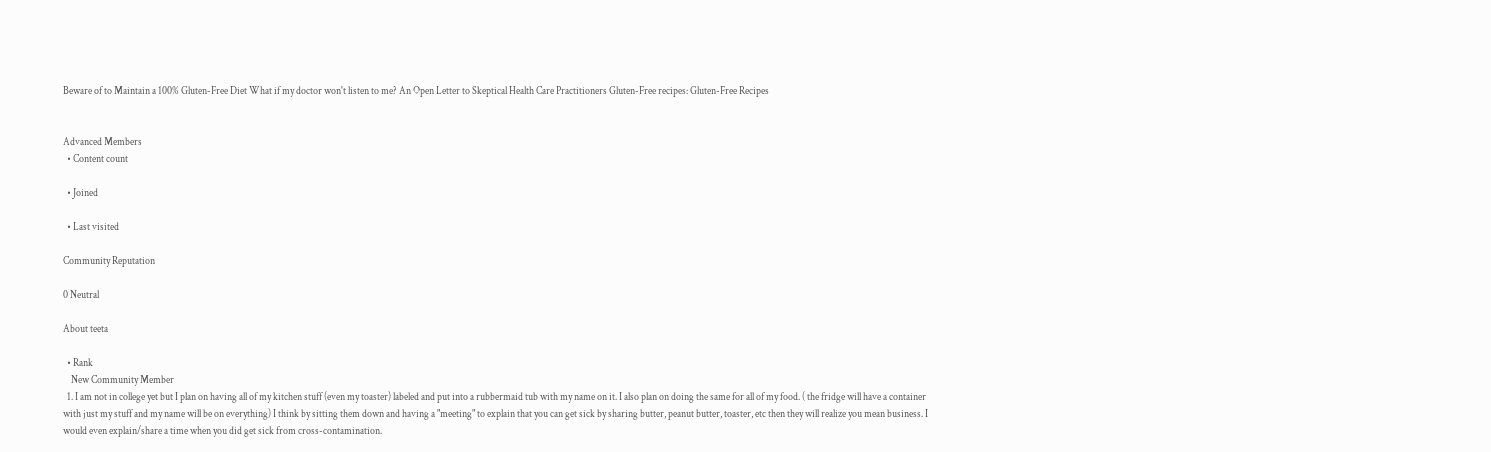Beware of to Maintain a 100% Gluten-Free Diet What if my doctor won't listen to me? An Open Letter to Skeptical Health Care Practitioners Gluten-Free recipes: Gluten-Free Recipes


Advanced Members
  • Content count

  • Joined

  • Last visited

Community Reputation

0 Neutral

About teeta

  • Rank
    New Community Member
  1. I am not in college yet but I plan on having all of my kitchen stuff (even my toaster) labeled and put into a rubbermaid tub with my name on it. I also plan on doing the same for all of my food. ( the fridge will have a container with just my stuff and my name will be on everything) I think by sitting them down and having a "meeting" to explain that you can get sick by sharing butter, peanut butter, toaster, etc then they will realize you mean business. I would even explain/share a time when you did get sick from cross-contamination.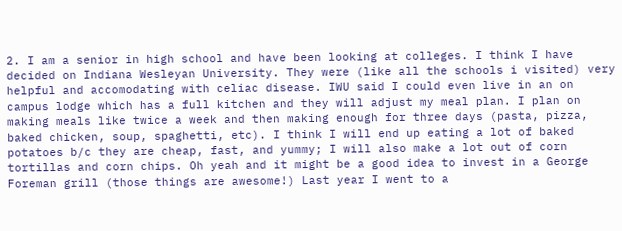2. I am a senior in high school and have been looking at colleges. I think I have decided on Indiana Wesleyan University. They were (like all the schools i visited) very helpful and accomodating with celiac disease. IWU said I could even live in an on campus lodge which has a full kitchen and they will adjust my meal plan. I plan on making meals like twice a week and then making enough for three days (pasta, pizza, baked chicken, soup, spaghetti, etc). I think I will end up eating a lot of baked potatoes b/c they are cheap, fast, and yummy; I will also make a lot out of corn tortillas and corn chips. Oh yeah and it might be a good idea to invest in a George Foreman grill (those things are awesome!) Last year I went to a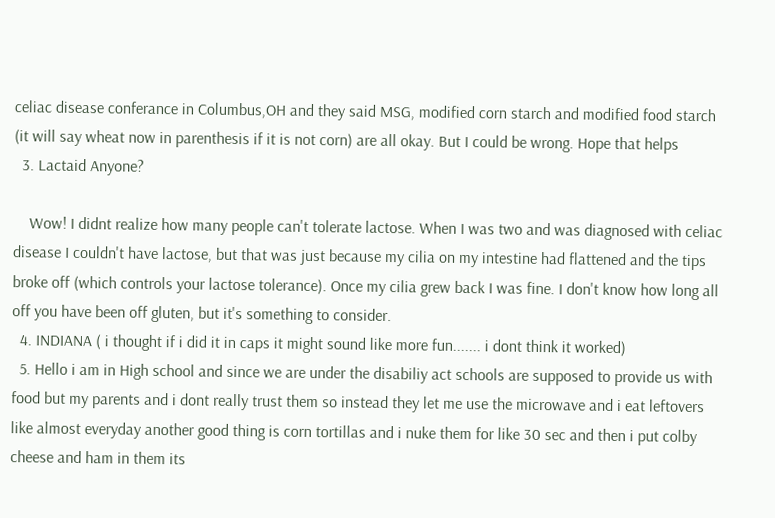celiac disease conferance in Columbus,OH and they said MSG, modified corn starch and modified food starch (it will say wheat now in parenthesis if it is not corn) are all okay. But I could be wrong. Hope that helps
  3. Lactaid Anyone?

    Wow! I didnt realize how many people can't tolerate lactose. When I was two and was diagnosed with celiac disease I couldn't have lactose, but that was just because my cilia on my intestine had flattened and the tips broke off (which controls your lactose tolerance). Once my cilia grew back I was fine. I don't know how long all off you have been off gluten, but it's something to consider.
  4. INDIANA ( i thought if i did it in caps it might sound like more fun....... i dont think it worked)
  5. Hello i am in High school and since we are under the disabiliy act schools are supposed to provide us with food but my parents and i dont really trust them so instead they let me use the microwave and i eat leftovers like almost everyday another good thing is corn tortillas and i nuke them for like 30 sec and then i put colby cheese and ham in them its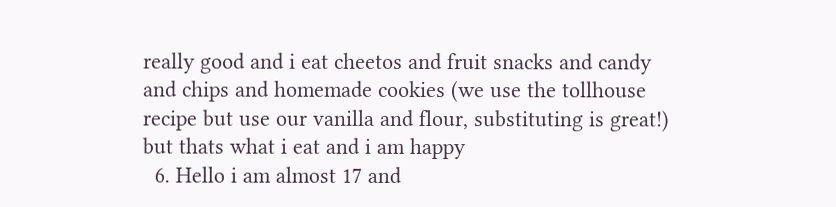really good and i eat cheetos and fruit snacks and candy and chips and homemade cookies (we use the tollhouse recipe but use our vanilla and flour, substituting is great!) but thats what i eat and i am happy
  6. Hello i am almost 17 and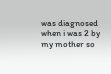was diagnosed when i was 2 by my mother so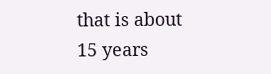that is about 15 years